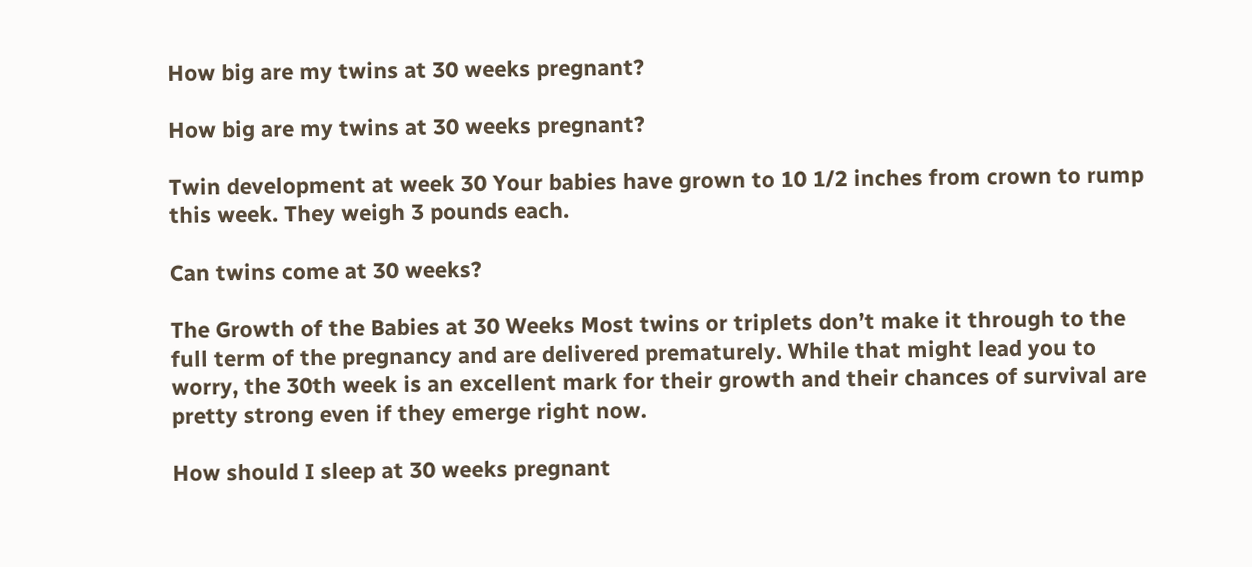How big are my twins at 30 weeks pregnant?

How big are my twins at 30 weeks pregnant?

Twin development at week 30 Your babies have grown to 10 1/2 inches from crown to rump this week. They weigh 3 pounds each.

Can twins come at 30 weeks?

The Growth of the Babies at 30 Weeks Most twins or triplets don’t make it through to the full term of the pregnancy and are delivered prematurely. While that might lead you to worry, the 30th week is an excellent mark for their growth and their chances of survival are pretty strong even if they emerge right now.

How should I sleep at 30 weeks pregnant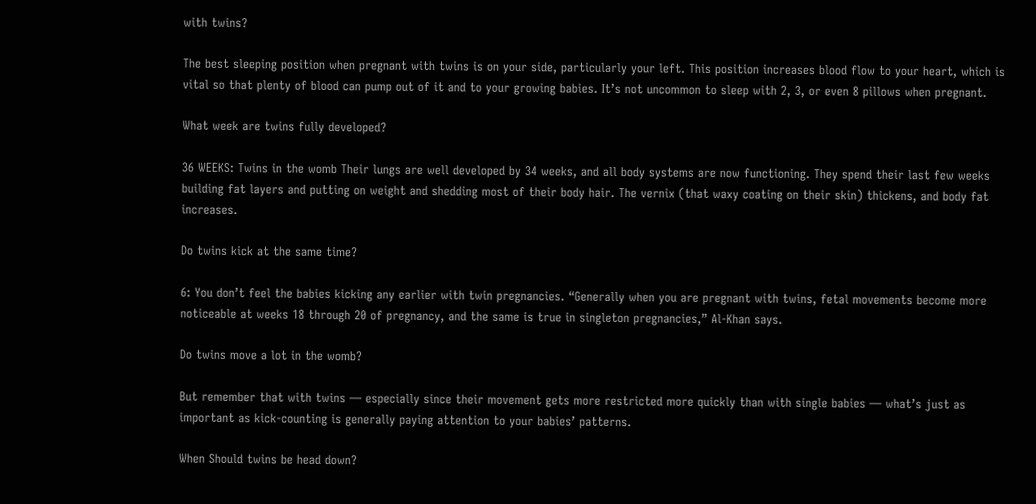with twins?

The best sleeping position when pregnant with twins is on your side, particularly your left. This position increases blood flow to your heart, which is vital so that plenty of blood can pump out of it and to your growing babies. It’s not uncommon to sleep with 2, 3, or even 8 pillows when pregnant.

What week are twins fully developed?

36 WEEKS: Twins in the womb Their lungs are well developed by 34 weeks, and all body systems are now functioning. They spend their last few weeks building fat layers and putting on weight and shedding most of their body hair. The vernix (that waxy coating on their skin) thickens, and body fat increases.

Do twins kick at the same time?

6: You don’t feel the babies kicking any earlier with twin pregnancies. “Generally when you are pregnant with twins, fetal movements become more noticeable at weeks 18 through 20 of pregnancy, and the same is true in singleton pregnancies,” Al-Khan says.

Do twins move a lot in the womb?

But remember that with twins — especially since their movement gets more restricted more quickly than with single babies — what’s just as important as kick-counting is generally paying attention to your babies’ patterns.

When Should twins be head down?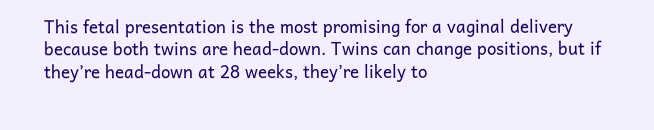This fetal presentation is the most promising for a vaginal delivery because both twins are head-down. Twins can change positions, but if they’re head-down at 28 weeks, they’re likely to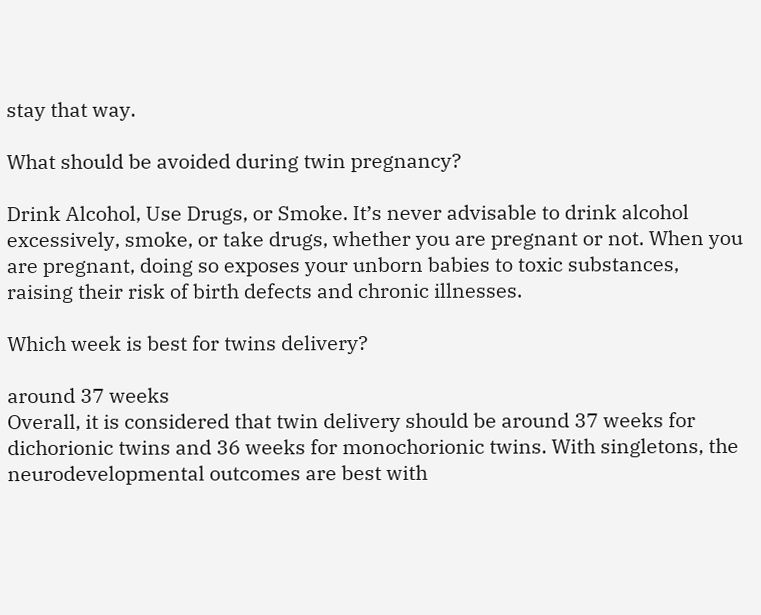stay that way.

What should be avoided during twin pregnancy?

Drink Alcohol, Use Drugs, or Smoke. It’s never advisable to drink alcohol excessively, smoke, or take drugs, whether you are pregnant or not. When you are pregnant, doing so exposes your unborn babies to toxic substances, raising their risk of birth defects and chronic illnesses.

Which week is best for twins delivery?

around 37 weeks
Overall, it is considered that twin delivery should be around 37 weeks for dichorionic twins and 36 weeks for monochorionic twins. With singletons, the neurodevelopmental outcomes are best with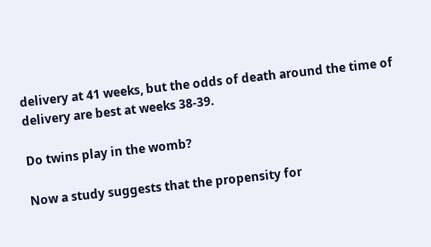delivery at 41 weeks, but the odds of death around the time of delivery are best at weeks 38-39.

Do twins play in the womb?

Now a study suggests that the propensity for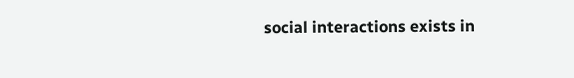social interactions exists in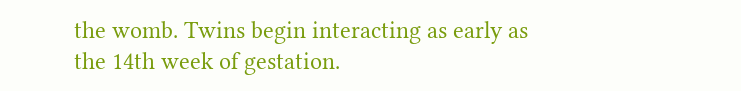the womb. Twins begin interacting as early as the 14th week of gestation.